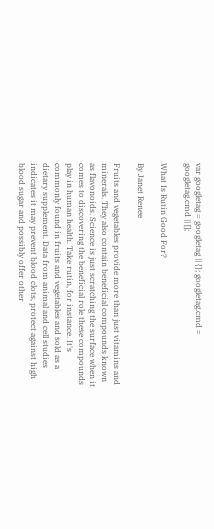var googletag = googletag || {}; googletag.cmd = googletag.cmd || [];

What Is Rutin Good For?

By Janet Renee

Fruits and vegetables provide more than just vitamins and minerals. They also contain beneficial compounds known as flavonoids. Science is just scratching the surface when it comes to discovering the beneficial role these compounds play in human health. Take rutin, for instance. It's commonly found in fruits and vegetables and sold as a dietary supplement. Data from animal and cell studies indicates it may prevent blood clots, protect against high blood sugar and possibly offer other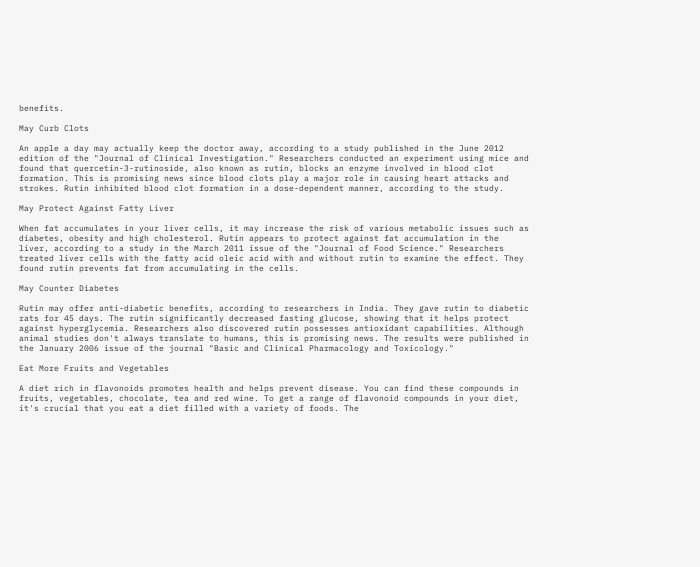benefits.

May Curb Clots

An apple a day may actually keep the doctor away, according to a study published in the June 2012 edition of the "Journal of Clinical Investigation." Researchers conducted an experiment using mice and found that quercetin-3-rutinoside, also known as rutin, blocks an enzyme involved in blood clot formation. This is promising news since blood clots play a major role in causing heart attacks and strokes. Rutin inhibited blood clot formation in a dose-dependent manner, according to the study.

May Protect Against Fatty Liver

When fat accumulates in your liver cells, it may increase the risk of various metabolic issues such as diabetes, obesity and high cholesterol. Rutin appears to protect against fat accumulation in the liver, according to a study in the March 2011 issue of the "Journal of Food Science." Researchers treated liver cells with the fatty acid oleic acid with and without rutin to examine the effect. They found rutin prevents fat from accumulating in the cells.

May Counter Diabetes

Rutin may offer anti-diabetic benefits, according to researchers in India. They gave rutin to diabetic rats for 45 days. The rutin significantly decreased fasting glucose, showing that it helps protect against hyperglycemia. Researchers also discovered rutin possesses antioxidant capabilities. Although animal studies don't always translate to humans, this is promising news. The results were published in the January 2006 issue of the journal "Basic and Clinical Pharmacology and Toxicology."

Eat More Fruits and Vegetables

A diet rich in flavonoids promotes health and helps prevent disease. You can find these compounds in fruits, vegetables, chocolate, tea and red wine. To get a range of flavonoid compounds in your diet, it's crucial that you eat a diet filled with a variety of foods. The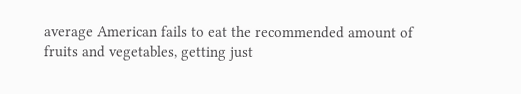average American fails to eat the recommended amount of fruits and vegetables, getting just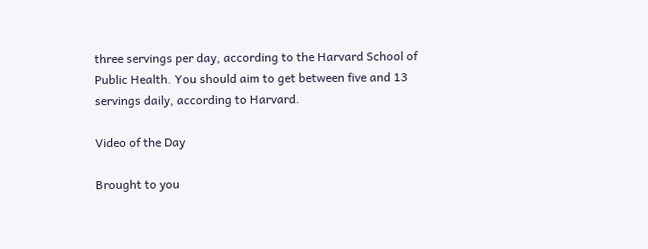three servings per day, according to the Harvard School of Public Health. You should aim to get between five and 13 servings daily, according to Harvard.

Video of the Day

Brought to you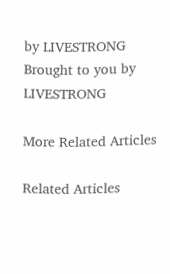by LIVESTRONG
Brought to you by LIVESTRONG

More Related Articles

Related Articles